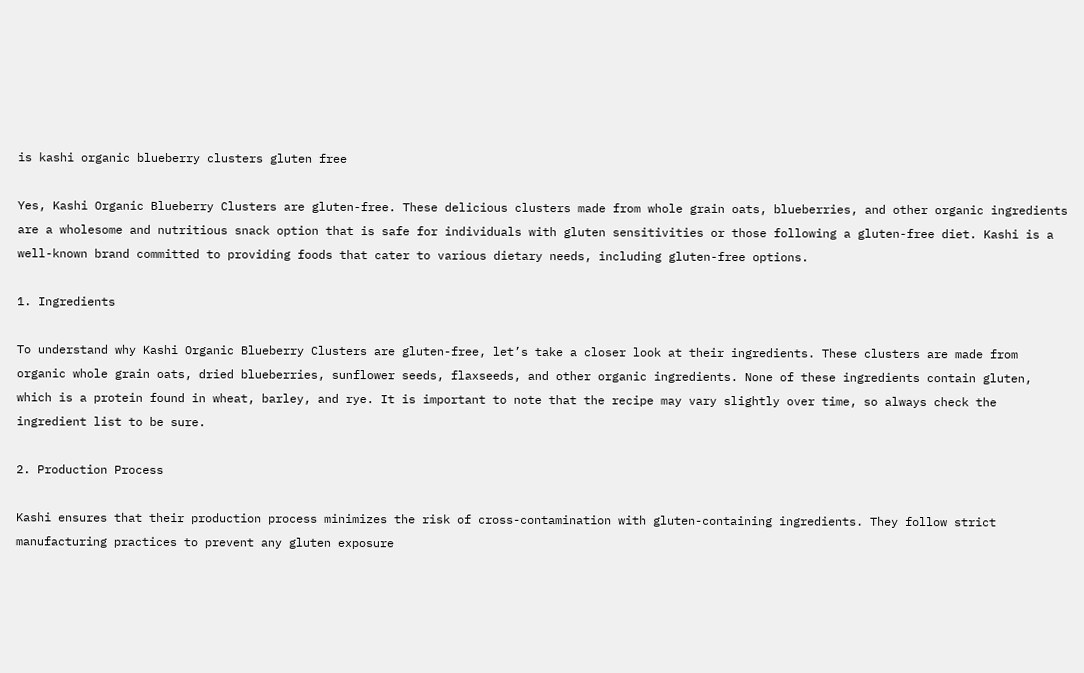is kashi organic blueberry clusters gluten free

Yes, Kashi Organic Blueberry Clusters are gluten-free. These delicious clusters made from whole grain oats, blueberries, and other organic ingredients are a wholesome and nutritious snack option that is safe for individuals with gluten sensitivities or those following a gluten-free diet. Kashi is a well-known brand committed to providing foods that cater to various dietary needs, including gluten-free options.

1. Ingredients

To understand why Kashi Organic Blueberry Clusters are gluten-free, let’s take a closer look at their ingredients. These clusters are made from organic whole grain oats, dried blueberries, sunflower seeds, flaxseeds, and other organic ingredients. None of these ingredients contain gluten, which is a protein found in wheat, barley, and rye. It is important to note that the recipe may vary slightly over time, so always check the ingredient list to be sure.

2. Production Process

Kashi ensures that their production process minimizes the risk of cross-contamination with gluten-containing ingredients. They follow strict manufacturing practices to prevent any gluten exposure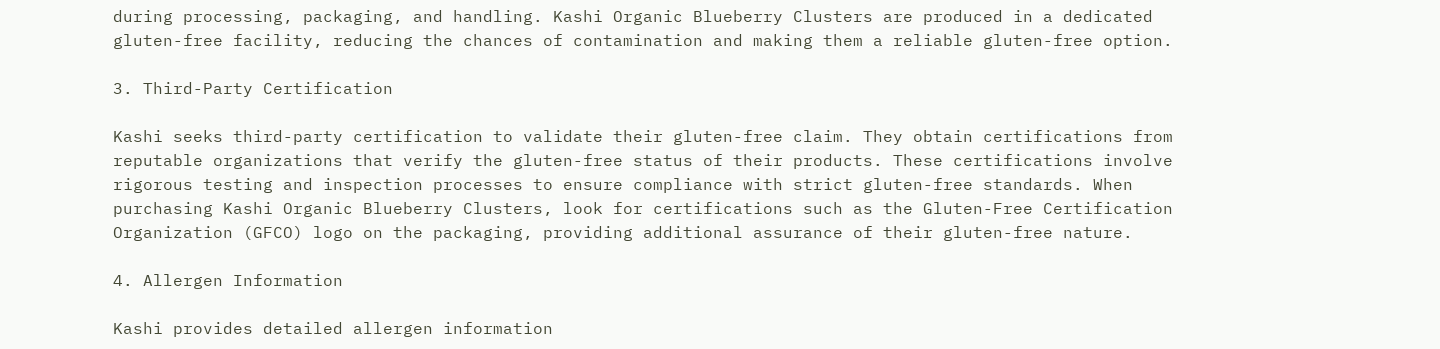during processing, packaging, and handling. Kashi Organic Blueberry Clusters are produced in a dedicated gluten-free facility, reducing the chances of contamination and making them a reliable gluten-free option.

3. Third-Party Certification

Kashi seeks third-party certification to validate their gluten-free claim. They obtain certifications from reputable organizations that verify the gluten-free status of their products. These certifications involve rigorous testing and inspection processes to ensure compliance with strict gluten-free standards. When purchasing Kashi Organic Blueberry Clusters, look for certifications such as the Gluten-Free Certification Organization (GFCO) logo on the packaging, providing additional assurance of their gluten-free nature.

4. Allergen Information

Kashi provides detailed allergen information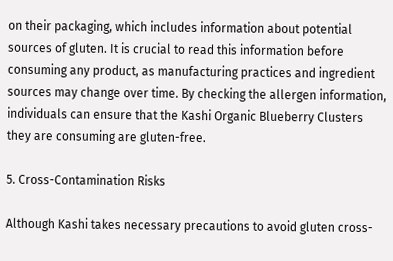on their packaging, which includes information about potential sources of gluten. It is crucial to read this information before consuming any product, as manufacturing practices and ingredient sources may change over time. By checking the allergen information, individuals can ensure that the Kashi Organic Blueberry Clusters they are consuming are gluten-free.

5. Cross-Contamination Risks

Although Kashi takes necessary precautions to avoid gluten cross-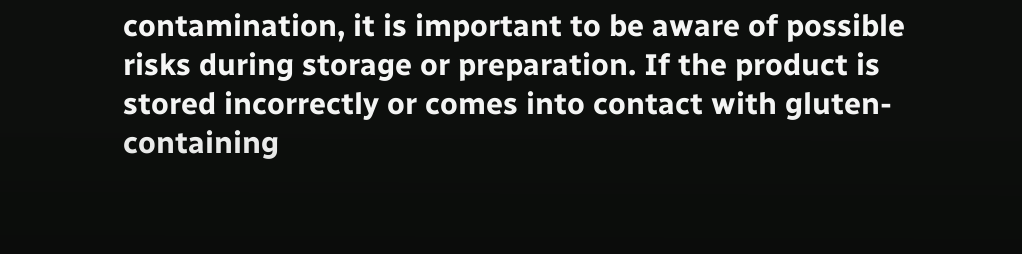contamination, it is important to be aware of possible risks during storage or preparation. If the product is stored incorrectly or comes into contact with gluten-containing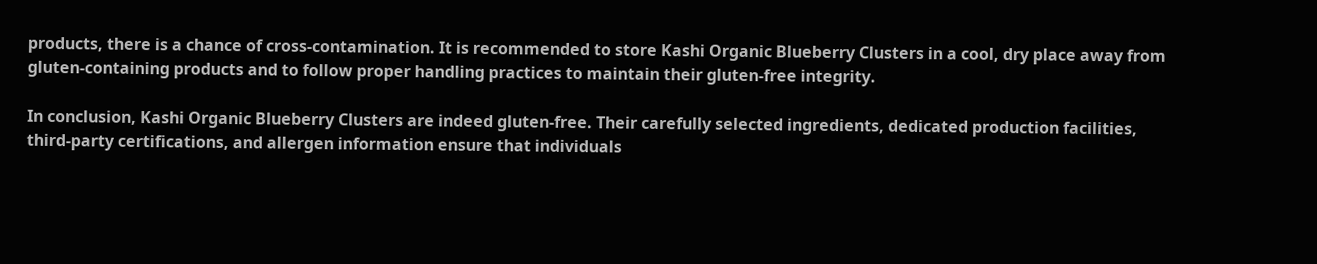products, there is a chance of cross-contamination. It is recommended to store Kashi Organic Blueberry Clusters in a cool, dry place away from gluten-containing products and to follow proper handling practices to maintain their gluten-free integrity.

In conclusion, Kashi Organic Blueberry Clusters are indeed gluten-free. Their carefully selected ingredients, dedicated production facilities, third-party certifications, and allergen information ensure that individuals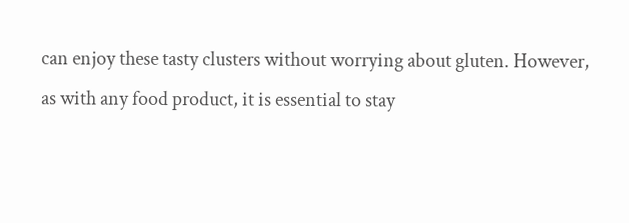can enjoy these tasty clusters without worrying about gluten. However, as with any food product, it is essential to stay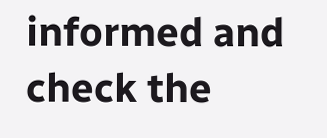informed and check the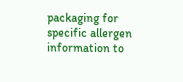packaging for specific allergen information to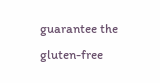guarantee the gluten-free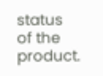status of the product.